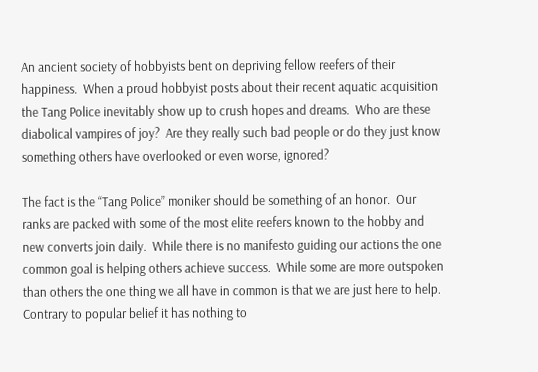An ancient society of hobbyists bent on depriving fellow reefers of their happiness.  When a proud hobbyist posts about their recent aquatic acquisition the Tang Police inevitably show up to crush hopes and dreams.  Who are these diabolical vampires of joy?  Are they really such bad people or do they just know something others have overlooked or even worse, ignored?

The fact is the “Tang Police” moniker should be something of an honor.  Our ranks are packed with some of the most elite reefers known to the hobby and new converts join daily.  While there is no manifesto guiding our actions the one common goal is helping others achieve success.  While some are more outspoken than others the one thing we all have in common is that we are just here to help.  Contrary to popular belief it has nothing to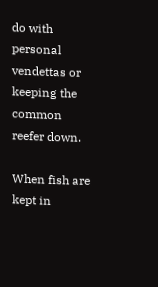do with personal vendettas or keeping the common reefer down.

When fish are kept in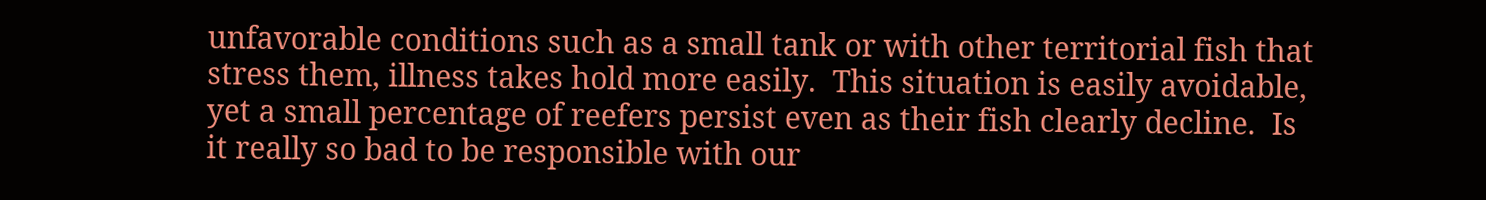unfavorable conditions such as a small tank or with other territorial fish that stress them, illness takes hold more easily.  This situation is easily avoidable, yet a small percentage of reefers persist even as their fish clearly decline.  Is it really so bad to be responsible with our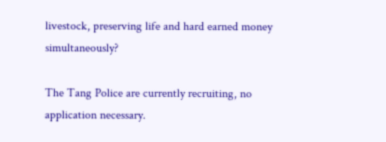livestock, preserving life and hard earned money simultaneously?

The Tang Police are currently recruiting, no application necessary.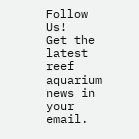Follow Us!
Get the latest reef aquarium news in your email.